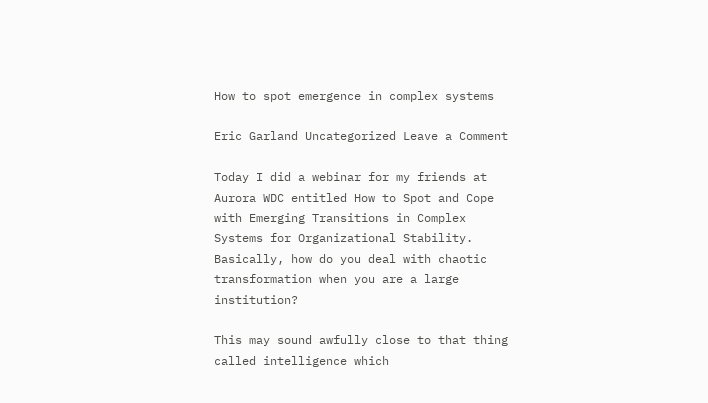How to spot emergence in complex systems

Eric Garland Uncategorized Leave a Comment

Today I did a webinar for my friends at Aurora WDC entitled How to Spot and Cope with Emerging Transitions in Complex Systems for Organizational Stability. Basically, how do you deal with chaotic transformation when you are a large institution?

This may sound awfully close to that thing called intelligence which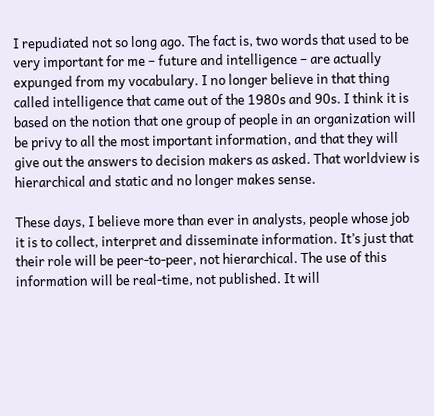I repudiated not so long ago. The fact is, two words that used to be very important for me – future and intelligence – are actually expunged from my vocabulary. I no longer believe in that thing called intelligence that came out of the 1980s and 90s. I think it is based on the notion that one group of people in an organization will be privy to all the most important information, and that they will give out the answers to decision makers as asked. That worldview is hierarchical and static and no longer makes sense.

These days, I believe more than ever in analysts, people whose job it is to collect, interpret and disseminate information. It’s just that their role will be peer-to-peer, not hierarchical. The use of this information will be real-time, not published. It will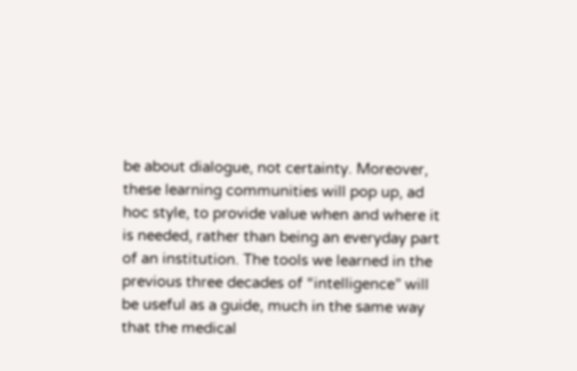be about dialogue, not certainty. Moreover, these learning communities will pop up, ad hoc style, to provide value when and where it is needed, rather than being an everyday part of an institution. The tools we learned in the previous three decades of “intelligence” will be useful as a guide, much in the same way that the medical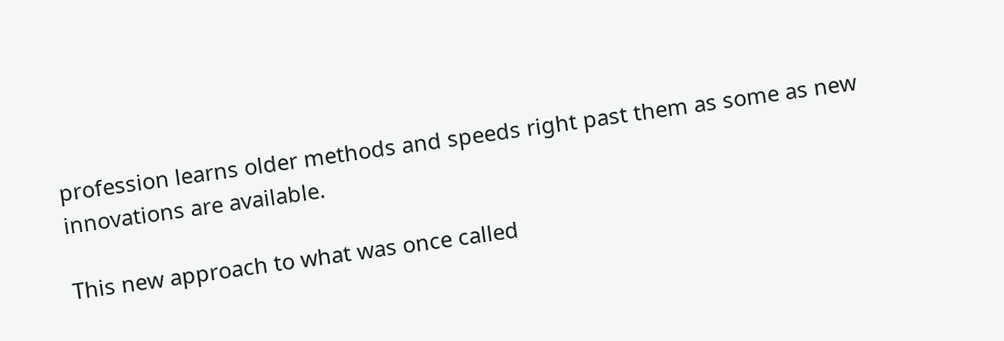profession learns older methods and speeds right past them as some as new innovations are available.

This new approach to what was once called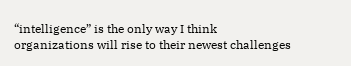“intelligence” is the only way I think organizations will rise to their newest challenges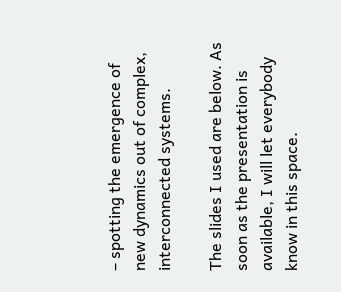– spotting the emergence of new dynamics out of complex, interconnected systems.

The slides I used are below. As soon as the presentation is available, I will let everybody know in this space.